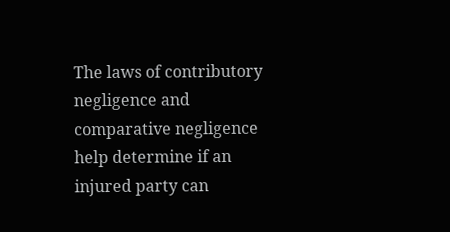The laws of contributory negligence and comparative negligence help determine if an injured party can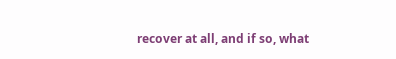recover at all, and if so, what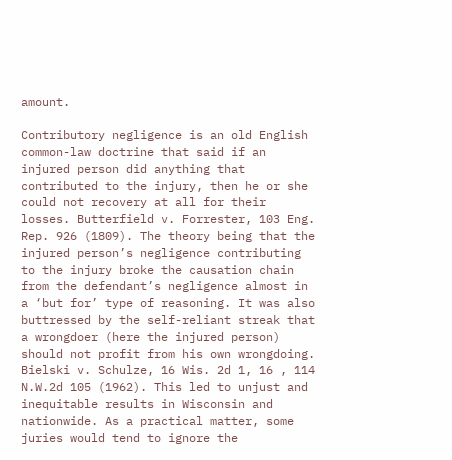amount.

Contributory negligence is an old English common-law doctrine that said if an injured person did anything that contributed to the injury, then he or she could not recovery at all for their losses. Butterfield v. Forrester, 103 Eng. Rep. 926 (1809). The theory being that the injured person’s negligence contributing to the injury broke the causation chain from the defendant’s negligence almost in a ‘but for’ type of reasoning. It was also buttressed by the self-reliant streak that a wrongdoer (here the injured person) should not profit from his own wrongdoing. Bielski v. Schulze, 16 Wis. 2d 1, 16 , 114 N.W.2d 105 (1962). This led to unjust and inequitable results in Wisconsin and nationwide. As a practical matter, some juries would tend to ignore the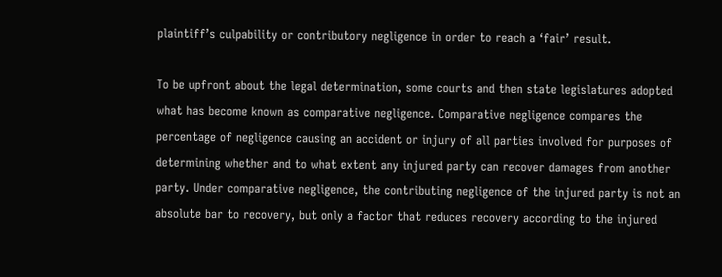plaintiff’s culpability or contributory negligence in order to reach a ‘fair’ result.

To be upfront about the legal determination, some courts and then state legislatures adopted what has become known as comparative negligence. Comparative negligence compares the percentage of negligence causing an accident or injury of all parties involved for purposes of determining whether and to what extent any injured party can recover damages from another party. Under comparative negligence, the contributing negligence of the injured party is not an absolute bar to recovery, but only a factor that reduces recovery according to the injured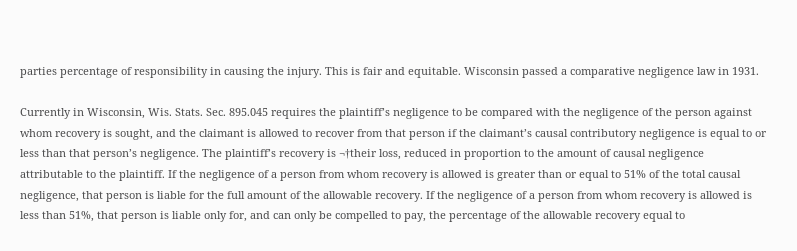parties percentage of responsibility in causing the injury. This is fair and equitable. Wisconsin passed a comparative negligence law in 1931.

Currently in Wisconsin, Wis. Stats. Sec. 895.045 requires the plaintiff’s negligence to be compared with the negligence of the person against whom recovery is sought, and the claimant is allowed to recover from that person if the claimant’s causal contributory negligence is equal to or less than that person’s negligence. The plaintiff’s recovery is ¬†their loss, reduced in proportion to the amount of causal negligence attributable to the plaintiff. If the negligence of a person from whom recovery is allowed is greater than or equal to 51% of the total causal negligence, that person is liable for the full amount of the allowable recovery. If the negligence of a person from whom recovery is allowed is less than 51%, that person is liable only for, and can only be compelled to pay, the percentage of the allowable recovery equal to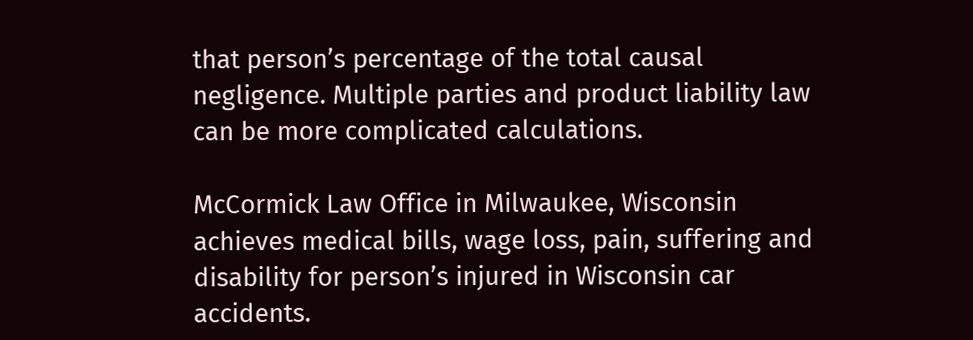that person’s percentage of the total causal negligence. Multiple parties and product liability law can be more complicated calculations.

McCormick Law Office in Milwaukee, Wisconsin achieves medical bills, wage loss, pain, suffering and disability for person’s injured in Wisconsin car accidents.